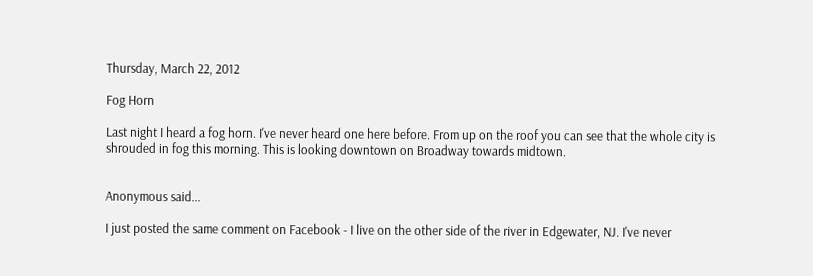Thursday, March 22, 2012

Fog Horn

Last night I heard a fog horn. I've never heard one here before. From up on the roof you can see that the whole city is shrouded in fog this morning. This is looking downtown on Broadway towards midtown.


Anonymous said...

I just posted the same comment on Facebook - I live on the other side of the river in Edgewater, NJ. I've never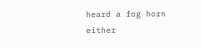heard a fog horn either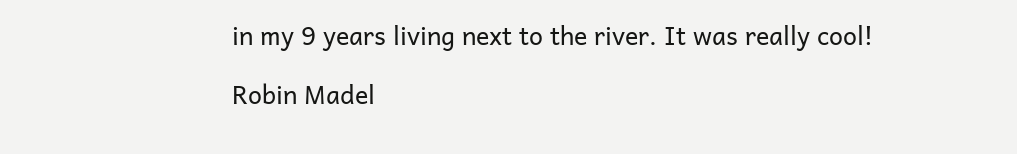in my 9 years living next to the river. It was really cool!

Robin Madel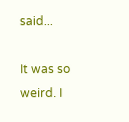said...

It was so weird. I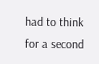had to think for a second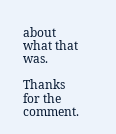about what that was.

Thanks for the comment.